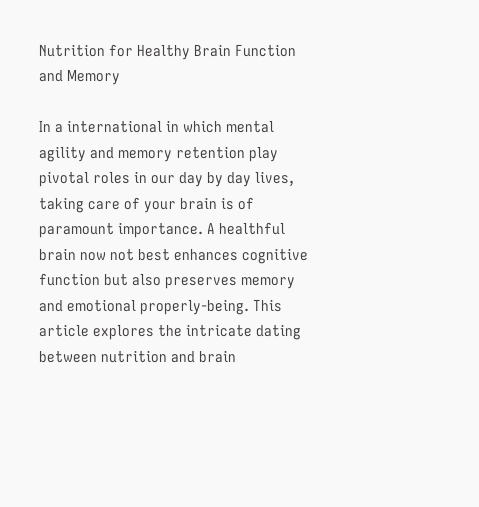Nutrition for Healthy Brain Function and Memory

In a international in which mental agility and memory retention play pivotal roles in our day by day lives, taking care of your brain is of paramount importance. A healthful brain now not best enhances cognitive function but also preserves memory and emotional properly-being. This article explores the intricate dating between nutrition and brain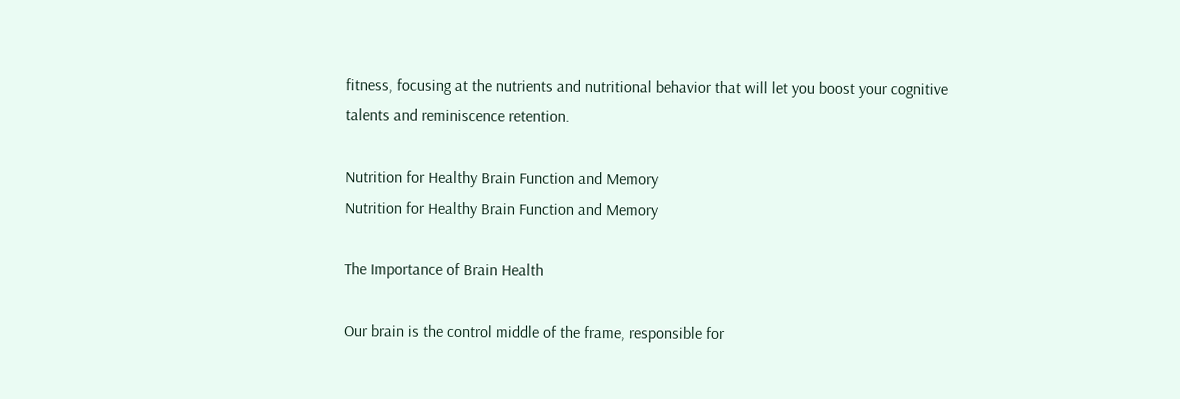fitness, focusing at the nutrients and nutritional behavior that will let you boost your cognitive talents and reminiscence retention.

Nutrition for Healthy Brain Function and Memory
Nutrition for Healthy Brain Function and Memory

The Importance of Brain Health

Our brain is the control middle of the frame, responsible for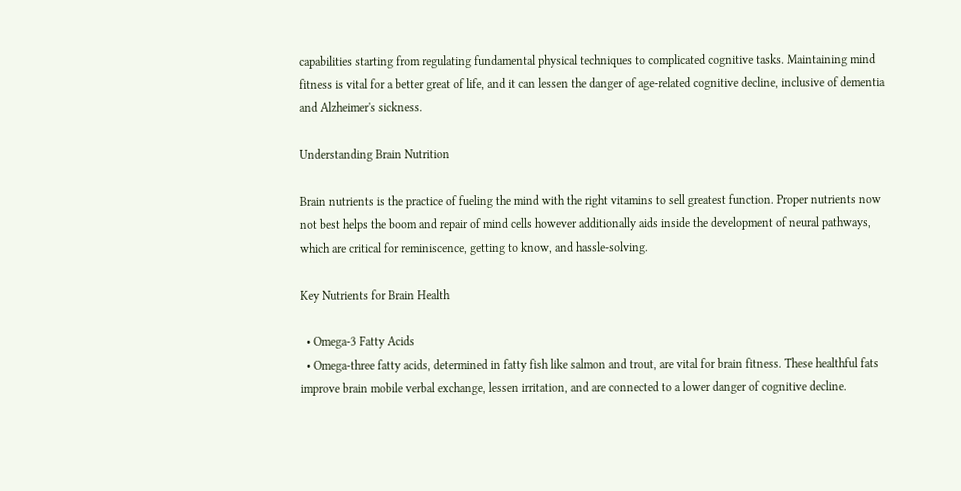capabilities starting from regulating fundamental physical techniques to complicated cognitive tasks. Maintaining mind fitness is vital for a better great of life, and it can lessen the danger of age-related cognitive decline, inclusive of dementia and Alzheimer's sickness.

Understanding Brain Nutrition

Brain nutrients is the practice of fueling the mind with the right vitamins to sell greatest function. Proper nutrients now not best helps the boom and repair of mind cells however additionally aids inside the development of neural pathways, which are critical for reminiscence, getting to know, and hassle-solving.

Key Nutrients for Brain Health

  • Omega-3 Fatty Acids
  • Omega-three fatty acids, determined in fatty fish like salmon and trout, are vital for brain fitness. These healthful fats improve brain mobile verbal exchange, lessen irritation, and are connected to a lower danger of cognitive decline.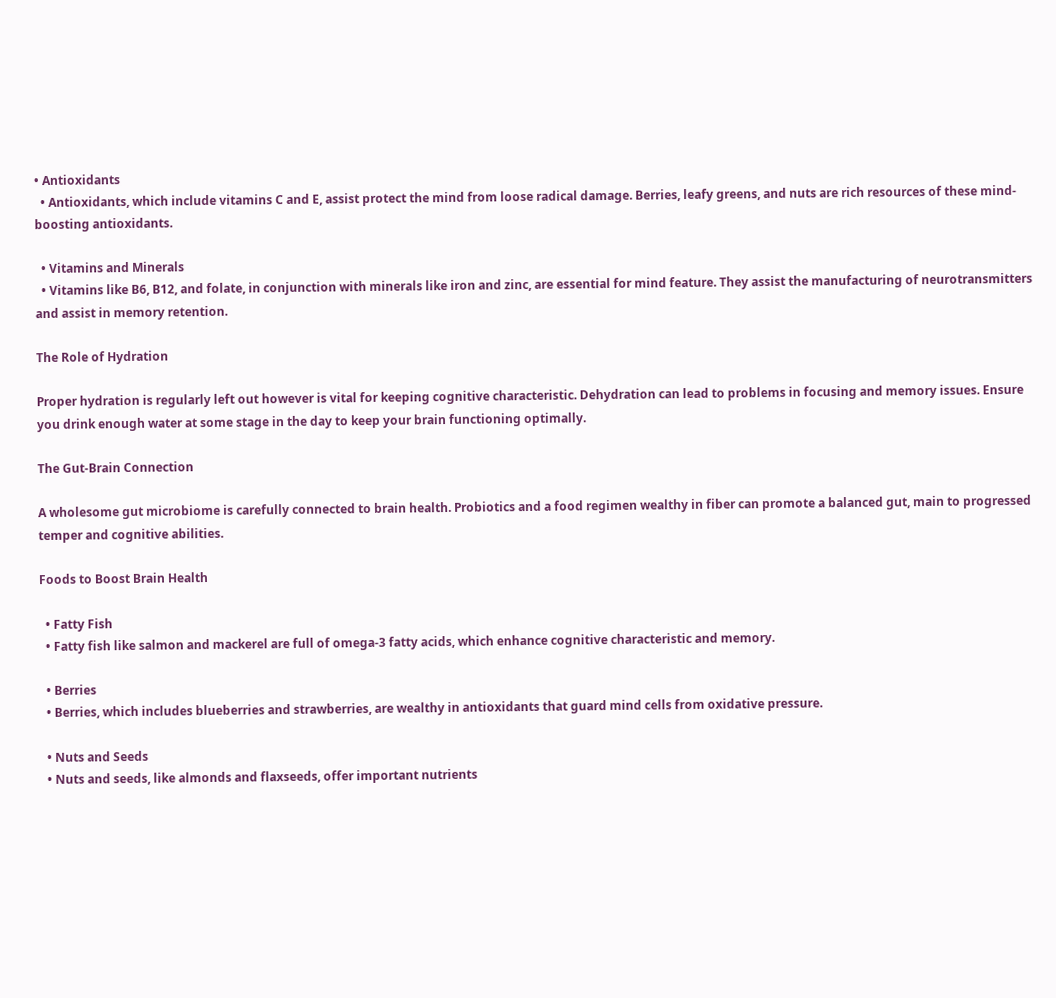• Antioxidants
  • Antioxidants, which include vitamins C and E, assist protect the mind from loose radical damage. Berries, leafy greens, and nuts are rich resources of these mind-boosting antioxidants.

  • Vitamins and Minerals
  • Vitamins like B6, B12, and folate, in conjunction with minerals like iron and zinc, are essential for mind feature. They assist the manufacturing of neurotransmitters and assist in memory retention.

The Role of Hydration

Proper hydration is regularly left out however is vital for keeping cognitive characteristic. Dehydration can lead to problems in focusing and memory issues. Ensure you drink enough water at some stage in the day to keep your brain functioning optimally.

The Gut-Brain Connection

A wholesome gut microbiome is carefully connected to brain health. Probiotics and a food regimen wealthy in fiber can promote a balanced gut, main to progressed temper and cognitive abilities.

Foods to Boost Brain Health

  • Fatty Fish
  • Fatty fish like salmon and mackerel are full of omega-3 fatty acids, which enhance cognitive characteristic and memory.

  • Berries
  • Berries, which includes blueberries and strawberries, are wealthy in antioxidants that guard mind cells from oxidative pressure.

  • Nuts and Seeds
  • Nuts and seeds, like almonds and flaxseeds, offer important nutrients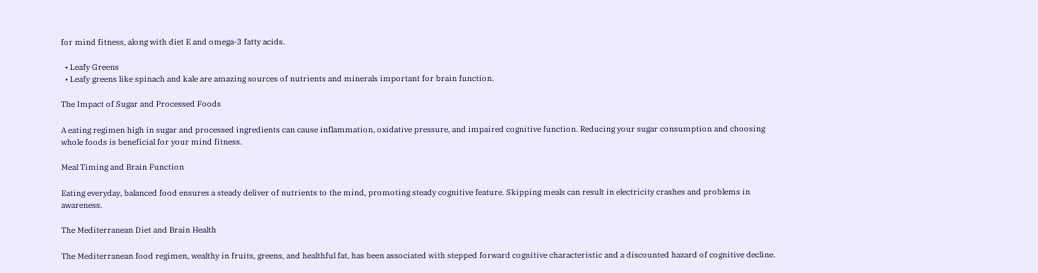for mind fitness, along with diet E and omega-3 fatty acids.

  • Leafy Greens
  • Leafy greens like spinach and kale are amazing sources of nutrients and minerals important for brain function.

The Impact of Sugar and Processed Foods

A eating regimen high in sugar and processed ingredients can cause inflammation, oxidative pressure, and impaired cognitive function. Reducing your sugar consumption and choosing whole foods is beneficial for your mind fitness.

Meal Timing and Brain Function

Eating everyday, balanced food ensures a steady deliver of nutrients to the mind, promoting steady cognitive feature. Skipping meals can result in electricity crashes and problems in awareness.

The Mediterranean Diet and Brain Health

The Mediterranean food regimen, wealthy in fruits, greens, and healthful fat, has been associated with stepped forward cognitive characteristic and a discounted hazard of cognitive decline.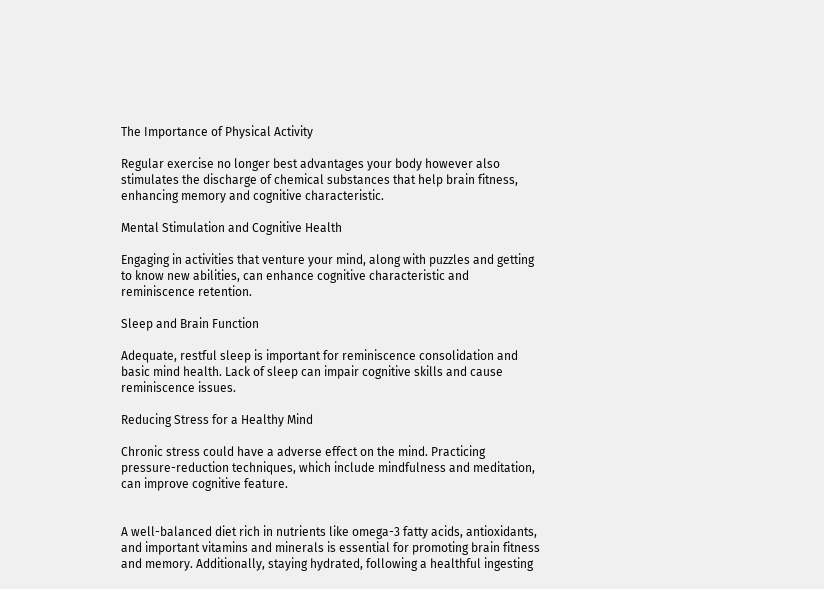The Importance of Physical Activity

Regular exercise no longer best advantages your body however also stimulates the discharge of chemical substances that help brain fitness, enhancing memory and cognitive characteristic.

Mental Stimulation and Cognitive Health

Engaging in activities that venture your mind, along with puzzles and getting to know new abilities, can enhance cognitive characteristic and reminiscence retention.

Sleep and Brain Function

Adequate, restful sleep is important for reminiscence consolidation and basic mind health. Lack of sleep can impair cognitive skills and cause reminiscence issues.

Reducing Stress for a Healthy Mind

Chronic stress could have a adverse effect on the mind. Practicing pressure-reduction techniques, which include mindfulness and meditation, can improve cognitive feature.


A well-balanced diet rich in nutrients like omega-3 fatty acids, antioxidants, and important vitamins and minerals is essential for promoting brain fitness and memory. Additionally, staying hydrated, following a healthful ingesting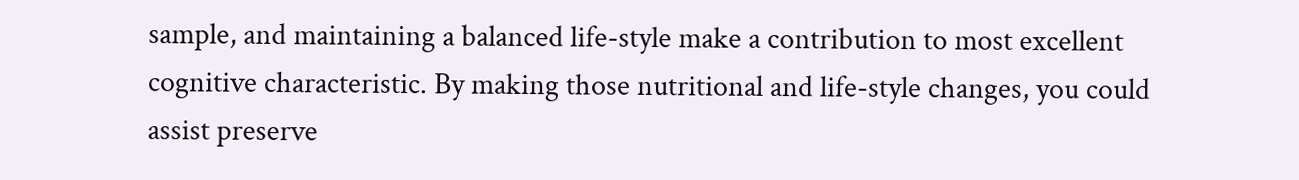sample, and maintaining a balanced life-style make a contribution to most excellent cognitive characteristic. By making those nutritional and life-style changes, you could assist preserve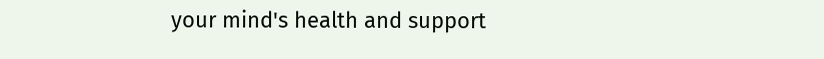your mind's health and support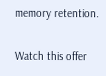memory retention.

Watch this offer